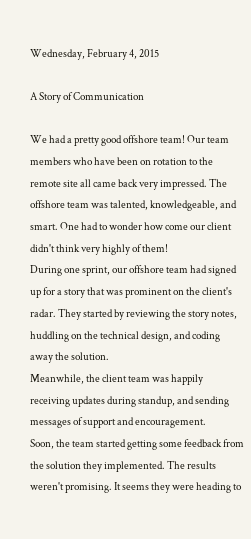Wednesday, February 4, 2015

A Story of Communication

We had a pretty good offshore team! Our team members who have been on rotation to the remote site all came back very impressed. The offshore team was talented, knowledgeable, and smart. One had to wonder how come our client didn't think very highly of them!
During one sprint, our offshore team had signed up for a story that was prominent on the client's radar. They started by reviewing the story notes, huddling on the technical design, and coding away the solution.
Meanwhile, the client team was happily receiving updates during standup, and sending messages of support and encouragement.
Soon, the team started getting some feedback from the solution they implemented. The results weren't promising. It seems they were heading to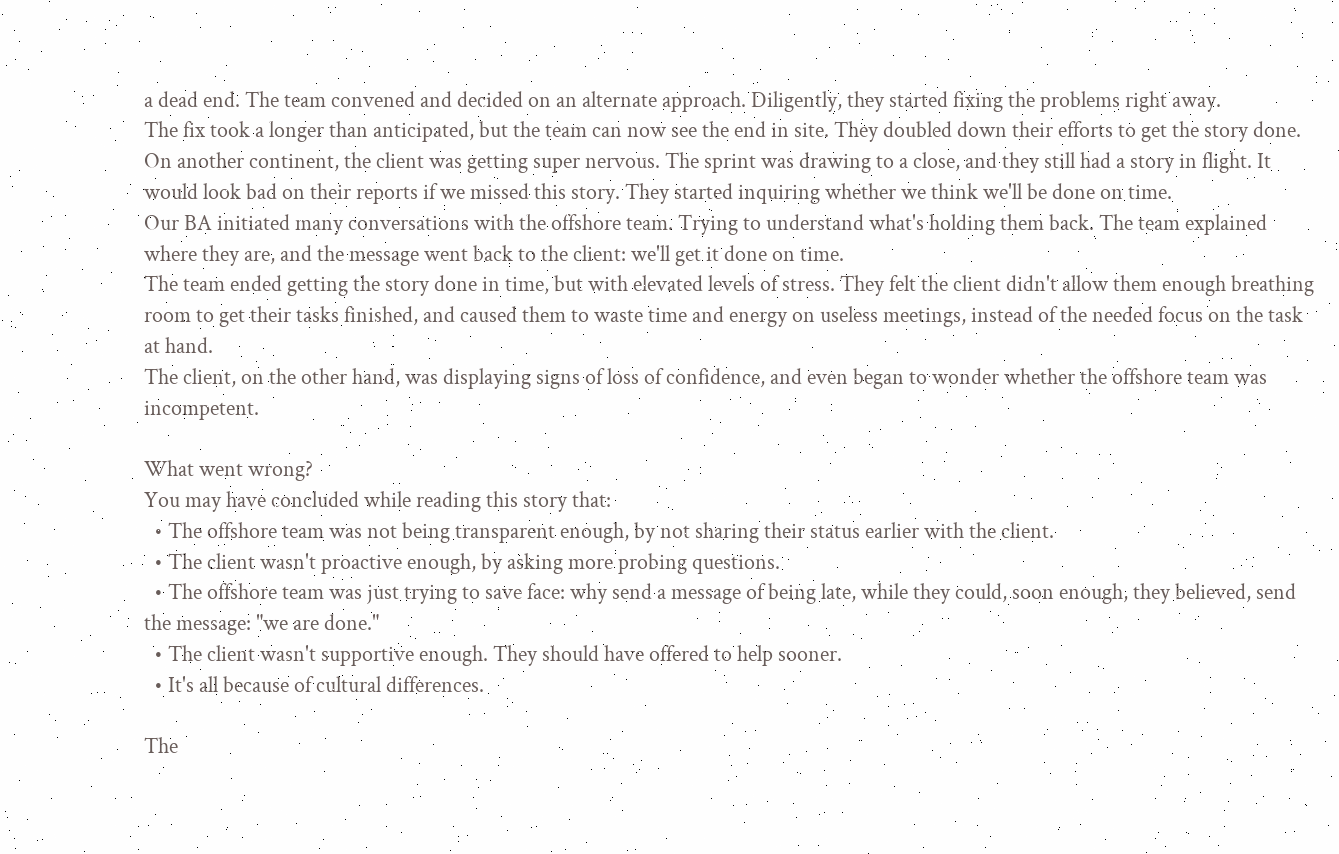a dead end. The team convened and decided on an alternate approach. Diligently, they started fixing the problems right away.
The fix took a longer than anticipated, but the team can now see the end in site. They doubled down their efforts to get the story done.
On another continent, the client was getting super nervous. The sprint was drawing to a close, and they still had a story in flight. It would look bad on their reports if we missed this story. They started inquiring whether we think we'll be done on time.
Our BA initiated many conversations with the offshore team. Trying to understand what's holding them back. The team explained where they are, and the message went back to the client: we'll get it done on time.
The team ended getting the story done in time, but with elevated levels of stress. They felt the client didn't allow them enough breathing room to get their tasks finished, and caused them to waste time and energy on useless meetings, instead of the needed focus on the task at hand.
The client, on the other hand, was displaying signs of loss of confidence, and even began to wonder whether the offshore team was incompetent.

What went wrong?
You may have concluded while reading this story that:
  • The offshore team was not being transparent enough, by not sharing their status earlier with the client.
  • The client wasn't proactive enough, by asking more probing questions.
  • The offshore team was just trying to save face: why send a message of being late, while they could, soon enough, they believed, send the message: "we are done."
  • The client wasn't supportive enough. They should have offered to help sooner.
  • It's all because of cultural differences.

The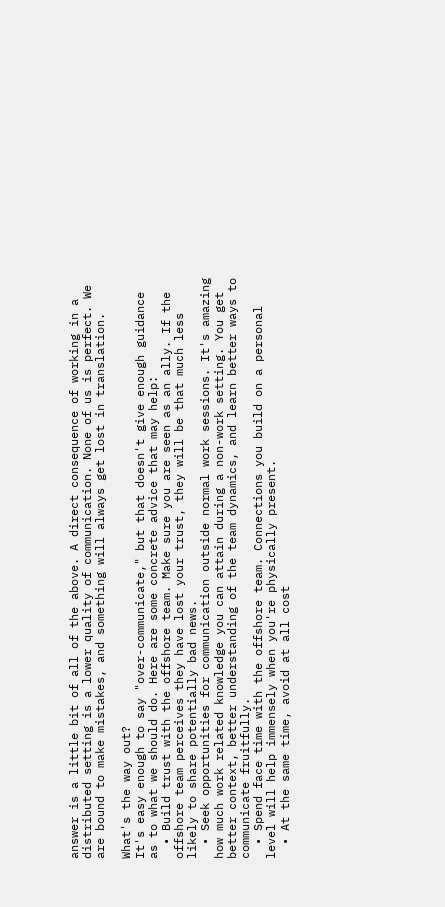answer is a little bit of all of the above. A direct consequence of working in a distributed setting is a lower quality of communication. None of us is perfect. We are bound to make mistakes, and something will always get lost in translation.

What's the way out?
It's easy enough to say "over-communicate," but that doesn't give enough guidance as to what we should do. Here are some concrete advice that may help:
  • Build trust with the offshore team. Make sure you are seen as an ally. If the offshore team perceives they have lost your trust, they will be that much less likely to share potentially bad news.
  • Seek opportunities for communication outside normal work sessions. It's amazing how much work related knowledge you can attain during a non-work setting. You get better context, better understanding of the team dynamics, and learn better ways to communicate fruitfully.
  • Spend face time with the offshore team. Connections you build on a personal level will help immensely when you're physically present.
  • At the same time, avoid at all cost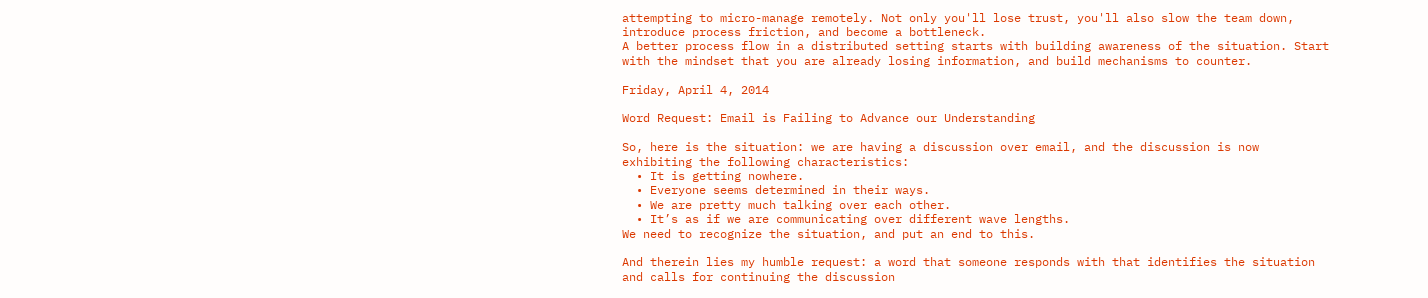attempting to micro-manage remotely. Not only you'll lose trust, you'll also slow the team down, introduce process friction, and become a bottleneck.
A better process flow in a distributed setting starts with building awareness of the situation. Start with the mindset that you are already losing information, and build mechanisms to counter.

Friday, April 4, 2014

Word Request: Email is Failing to Advance our Understanding

So, here is the situation: we are having a discussion over email, and the discussion is now exhibiting the following characteristics:
  • It is getting nowhere.
  • Everyone seems determined in their ways.
  • We are pretty much talking over each other.
  • It’s as if we are communicating over different wave lengths.
We need to recognize the situation, and put an end to this.

And therein lies my humble request: a word that someone responds with that identifies the situation and calls for continuing the discussion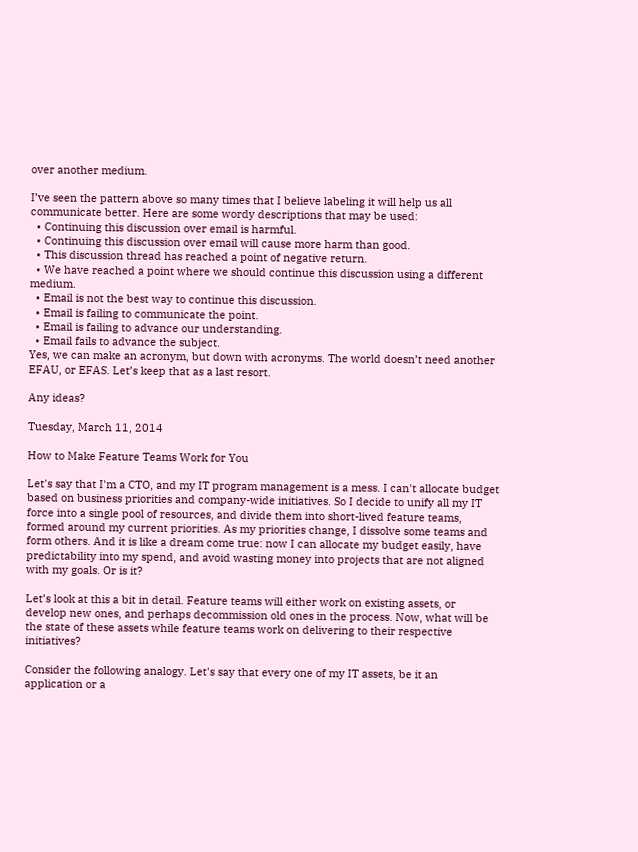over another medium.

I’ve seen the pattern above so many times that I believe labeling it will help us all communicate better. Here are some wordy descriptions that may be used:
  • Continuing this discussion over email is harmful.
  • Continuing this discussion over email will cause more harm than good.
  • This discussion thread has reached a point of negative return.
  • We have reached a point where we should continue this discussion using a different medium.
  • Email is not the best way to continue this discussion.
  • Email is failing to communicate the point.
  • Email is failing to advance our understanding.
  • Email fails to advance the subject.
Yes, we can make an acronym, but down with acronyms. The world doesn’t need another EFAU, or EFAS. Let’s keep that as a last resort.

Any ideas?

Tuesday, March 11, 2014

How to Make Feature Teams Work for You

Let's say that I'm a CTO, and my IT program management is a mess. I can't allocate budget based on business priorities and company-wide initiatives. So I decide to unify all my IT force into a single pool of resources, and divide them into short-lived feature teams, formed around my current priorities. As my priorities change, I dissolve some teams and form others. And it is like a dream come true: now I can allocate my budget easily, have predictability into my spend, and avoid wasting money into projects that are not aligned with my goals. Or is it?

Let’s look at this a bit in detail. Feature teams will either work on existing assets, or develop new ones, and perhaps decommission old ones in the process. Now, what will be the state of these assets while feature teams work on delivering to their respective initiatives?

Consider the following analogy. Let's say that every one of my IT assets, be it an application or a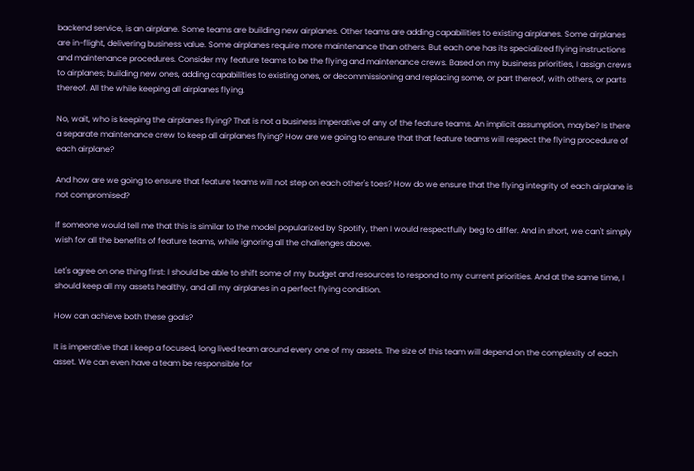backend service, is an airplane. Some teams are building new airplanes. Other teams are adding capabilities to existing airplanes. Some airplanes are in-flight, delivering business value. Some airplanes require more maintenance than others. But each one has its specialized flying instructions and maintenance procedures. Consider my feature teams to be the flying and maintenance crews. Based on my business priorities, I assign crews to airplanes; building new ones, adding capabilities to existing ones, or decommissioning and replacing some, or part thereof, with others, or parts thereof. All the while keeping all airplanes flying.

No, wait, who is keeping the airplanes flying? That is not a business imperative of any of the feature teams. An implicit assumption, maybe? Is there a separate maintenance crew to keep all airplanes flying? How are we going to ensure that that feature teams will respect the flying procedure of each airplane?

And how are we going to ensure that feature teams will not step on each other's toes? How do we ensure that the flying integrity of each airplane is not compromised?

If someone would tell me that this is similar to the model popularized by Spotify, then I would respectfully beg to differ. And in short, we can't simply wish for all the benefits of feature teams, while ignoring all the challenges above.

Let's agree on one thing first: I should be able to shift some of my budget and resources to respond to my current priorities. And at the same time, I should keep all my assets healthy, and all my airplanes in a perfect flying condition.

How can achieve both these goals?

It is imperative that I keep a focused, long lived team around every one of my assets. The size of this team will depend on the complexity of each asset. We can even have a team be responsible for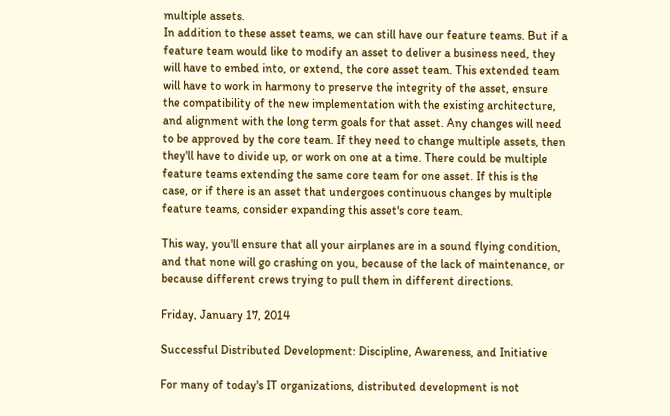multiple assets.
In addition to these asset teams, we can still have our feature teams. But if a feature team would like to modify an asset to deliver a business need, they will have to embed into, or extend, the core asset team. This extended team will have to work in harmony to preserve the integrity of the asset, ensure the compatibility of the new implementation with the existing architecture, and alignment with the long term goals for that asset. Any changes will need to be approved by the core team. If they need to change multiple assets, then they'll have to divide up, or work on one at a time. There could be multiple feature teams extending the same core team for one asset. If this is the case, or if there is an asset that undergoes continuous changes by multiple feature teams, consider expanding this asset's core team.

This way, you'll ensure that all your airplanes are in a sound flying condition, and that none will go crashing on you, because of the lack of maintenance, or because different crews trying to pull them in different directions.

Friday, January 17, 2014

Successful Distributed Development: Discipline, Awareness, and Initiative

For many of today's IT organizations, distributed development is not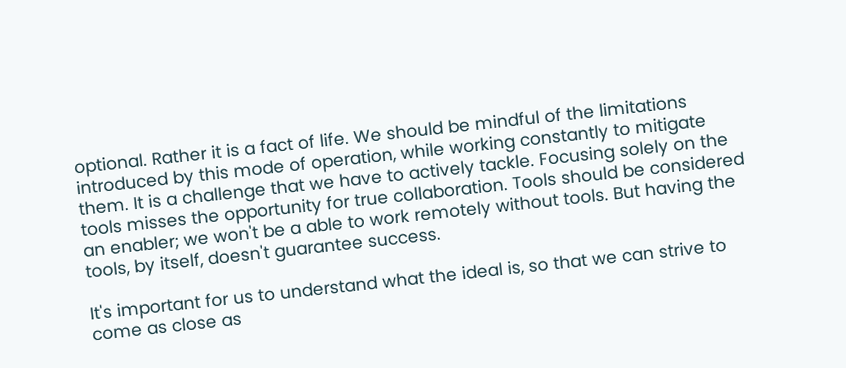optional. Rather it is a fact of life. We should be mindful of the limitations introduced by this mode of operation, while working constantly to mitigate them. It is a challenge that we have to actively tackle. Focusing solely on the tools misses the opportunity for true collaboration. Tools should be considered an enabler; we won't be a able to work remotely without tools. But having the tools, by itself, doesn't guarantee success.

It's important for us to understand what the ideal is, so that we can strive to come as close as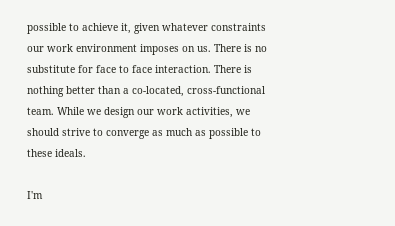possible to achieve it, given whatever constraints our work environment imposes on us. There is no substitute for face to face interaction. There is nothing better than a co-located, cross-functional team. While we design our work activities, we should strive to converge as much as possible to these ideals.

I'm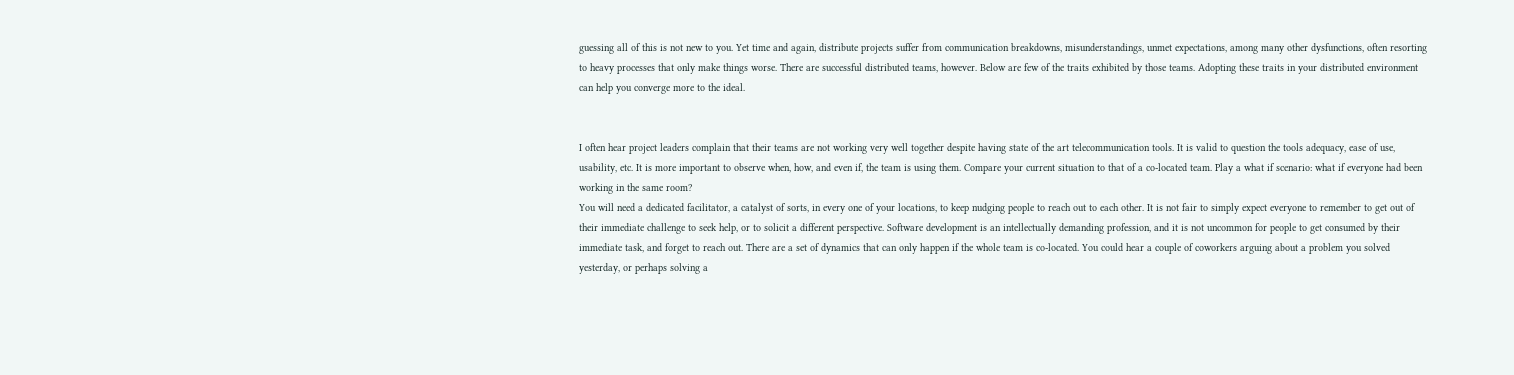guessing all of this is not new to you. Yet time and again, distribute projects suffer from communication breakdowns, misunderstandings, unmet expectations, among many other dysfunctions, often resorting to heavy processes that only make things worse. There are successful distributed teams, however. Below are few of the traits exhibited by those teams. Adopting these traits in your distributed environment can help you converge more to the ideal.


I often hear project leaders complain that their teams are not working very well together despite having state of the art telecommunication tools. It is valid to question the tools adequacy, ease of use, usability, etc. It is more important to observe when, how, and even if, the team is using them. Compare your current situation to that of a co-located team. Play a what if scenario: what if everyone had been working in the same room?
You will need a dedicated facilitator, a catalyst of sorts, in every one of your locations, to keep nudging people to reach out to each other. It is not fair to simply expect everyone to remember to get out of their immediate challenge to seek help, or to solicit a different perspective. Software development is an intellectually demanding profession, and it is not uncommon for people to get consumed by their immediate task, and forget to reach out. There are a set of dynamics that can only happen if the whole team is co-located. You could hear a couple of coworkers arguing about a problem you solved yesterday, or perhaps solving a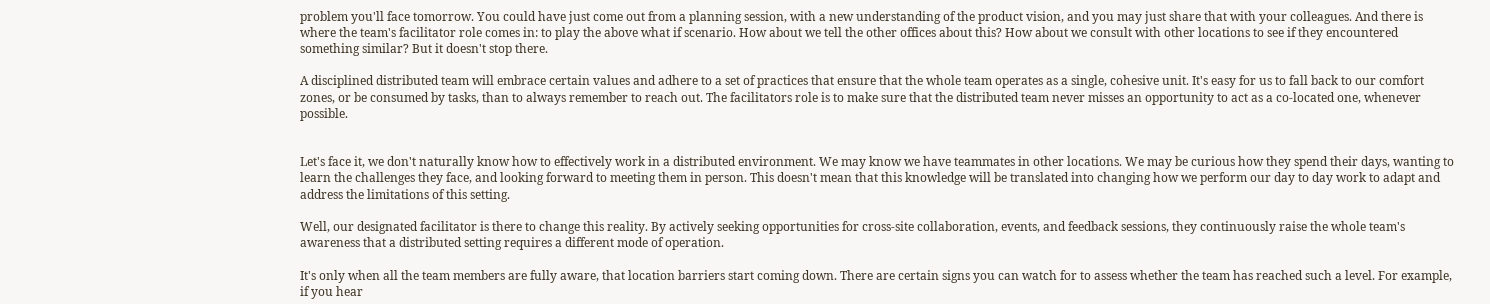problem you'll face tomorrow. You could have just come out from a planning session, with a new understanding of the product vision, and you may just share that with your colleagues. And there is where the team's facilitator role comes in: to play the above what if scenario. How about we tell the other offices about this? How about we consult with other locations to see if they encountered something similar? But it doesn't stop there.

A disciplined distributed team will embrace certain values and adhere to a set of practices that ensure that the whole team operates as a single, cohesive unit. It's easy for us to fall back to our comfort zones, or be consumed by tasks, than to always remember to reach out. The facilitators role is to make sure that the distributed team never misses an opportunity to act as a co-located one, whenever possible.


Let's face it, we don't naturally know how to effectively work in a distributed environment. We may know we have teammates in other locations. We may be curious how they spend their days, wanting to learn the challenges they face, and looking forward to meeting them in person. This doesn't mean that this knowledge will be translated into changing how we perform our day to day work to adapt and address the limitations of this setting.

Well, our designated facilitator is there to change this reality. By actively seeking opportunities for cross-site collaboration, events, and feedback sessions, they continuously raise the whole team's awareness that a distributed setting requires a different mode of operation.

It's only when all the team members are fully aware, that location barriers start coming down. There are certain signs you can watch for to assess whether the team has reached such a level. For example, if you hear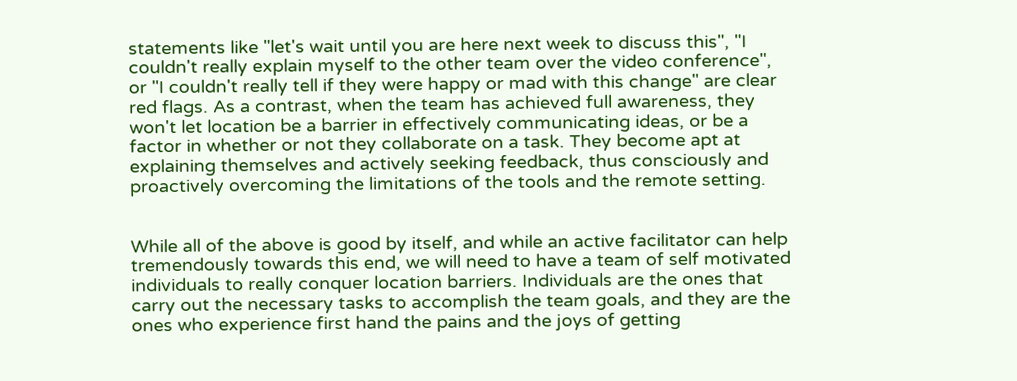statements like "let's wait until you are here next week to discuss this", "I couldn't really explain myself to the other team over the video conference", or "I couldn't really tell if they were happy or mad with this change" are clear red flags. As a contrast, when the team has achieved full awareness, they won't let location be a barrier in effectively communicating ideas, or be a factor in whether or not they collaborate on a task. They become apt at explaining themselves and actively seeking feedback, thus consciously and proactively overcoming the limitations of the tools and the remote setting.


While all of the above is good by itself, and while an active facilitator can help tremendously towards this end, we will need to have a team of self motivated individuals to really conquer location barriers. Individuals are the ones that carry out the necessary tasks to accomplish the team goals, and they are the ones who experience first hand the pains and the joys of getting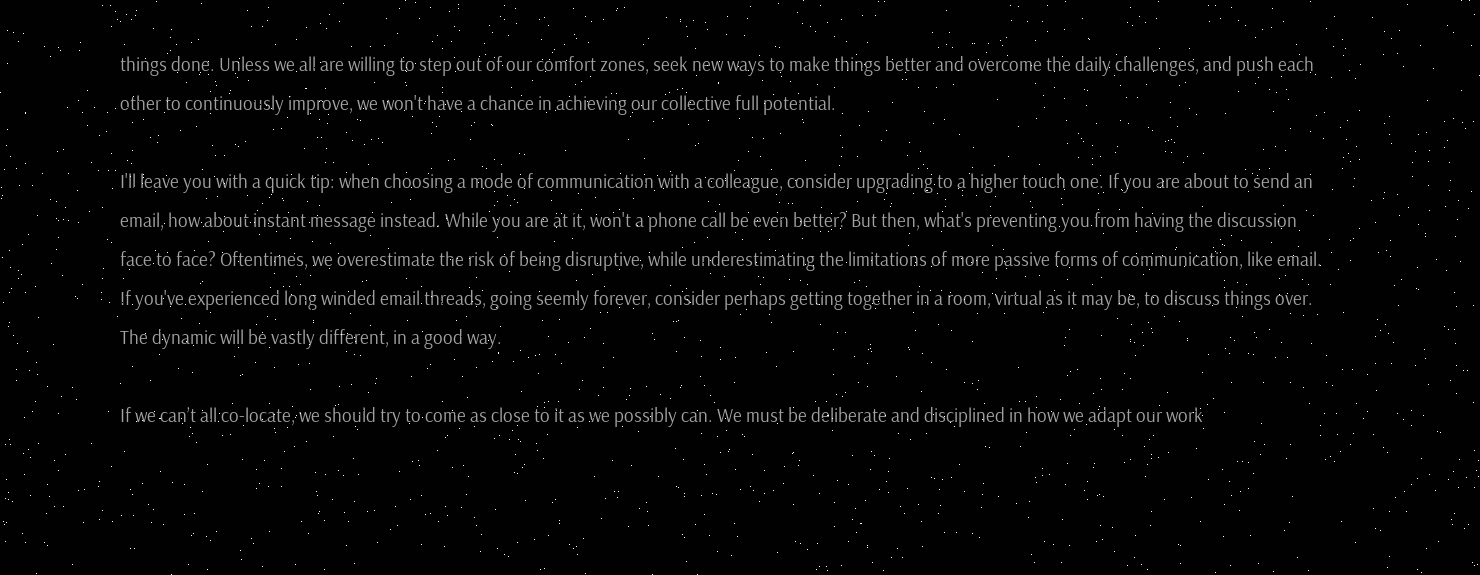things done. Unless we all are willing to step out of our comfort zones, seek new ways to make things better and overcome the daily challenges, and push each other to continuously improve, we won't have a chance in achieving our collective full potential.

I'll leave you with a quick tip: when choosing a mode of communication with a colleague, consider upgrading to a higher touch one. If you are about to send an email, how about instant message instead. While you are at it, won't a phone call be even better? But then, what's preventing you from having the discussion face to face? Oftentimes, we overestimate the risk of being disruptive, while underestimating the limitations of more passive forms of communication, like email. If you've experienced long winded email threads, going seemly forever, consider perhaps getting together in a room, virtual as it may be, to discuss things over. The dynamic will be vastly different, in a good way.

If we can’t all co-locate, we should try to come as close to it as we possibly can. We must be deliberate and disciplined in how we adapt our work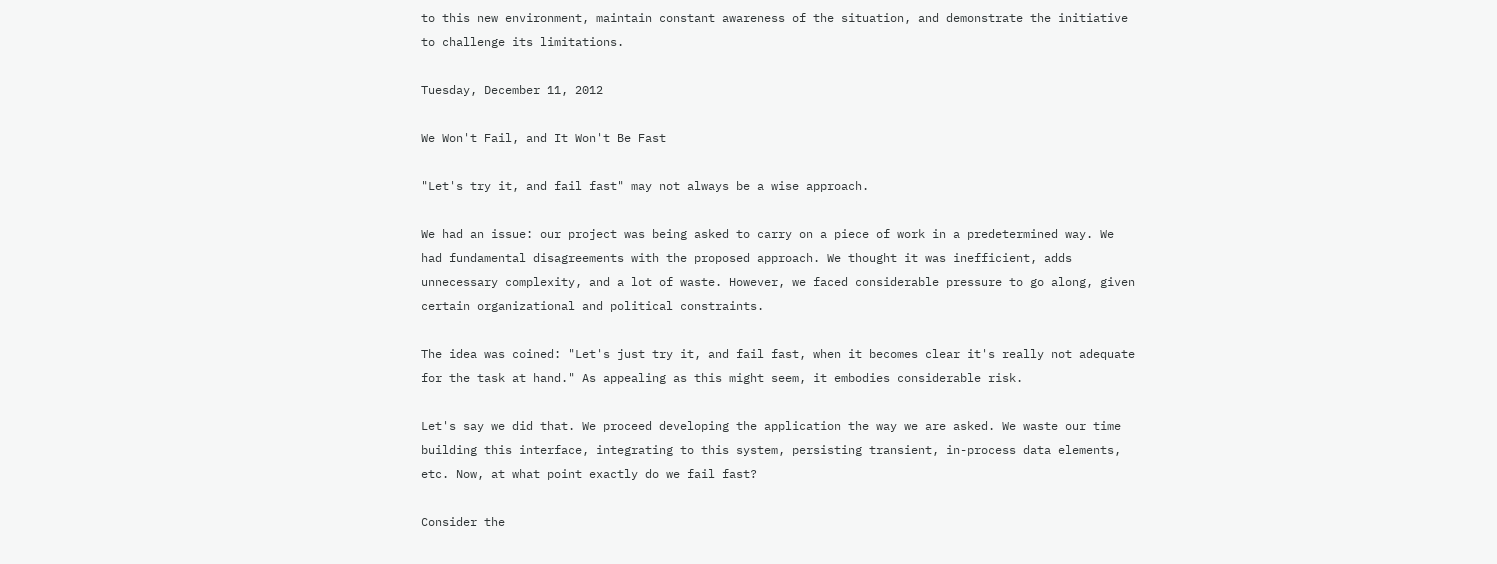to this new environment, maintain constant awareness of the situation, and demonstrate the initiative to challenge its limitations.

Tuesday, December 11, 2012

We Won't Fail, and It Won't Be Fast

"Let's try it, and fail fast" may not always be a wise approach.

We had an issue: our project was being asked to carry on a piece of work in a predetermined way. We had fundamental disagreements with the proposed approach. We thought it was inefficient, adds unnecessary complexity, and a lot of waste. However, we faced considerable pressure to go along, given certain organizational and political constraints.

The idea was coined: "Let's just try it, and fail fast, when it becomes clear it's really not adequate for the task at hand." As appealing as this might seem, it embodies considerable risk.

Let's say we did that. We proceed developing the application the way we are asked. We waste our time building this interface, integrating to this system, persisting transient, in-process data elements, etc. Now, at what point exactly do we fail fast?

Consider the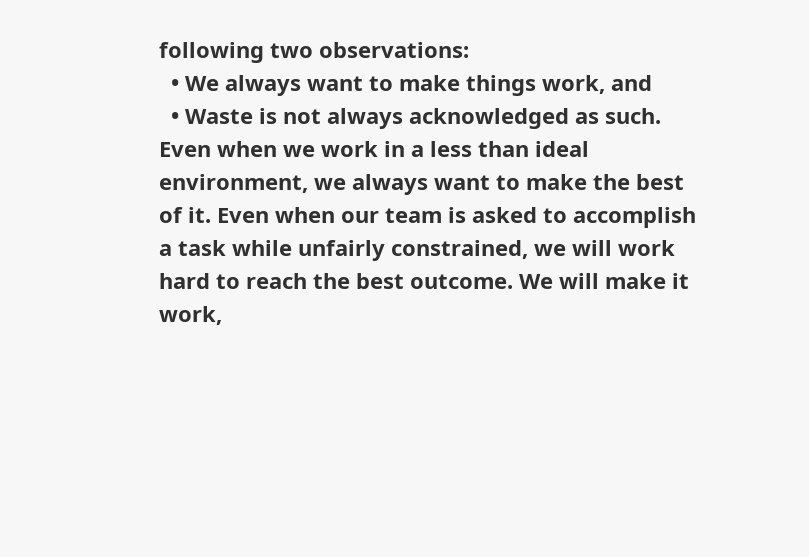following two observations:
  • We always want to make things work, and
  • Waste is not always acknowledged as such.
Even when we work in a less than ideal environment, we always want to make the best of it. Even when our team is asked to accomplish a task while unfairly constrained, we will work hard to reach the best outcome. We will make it work,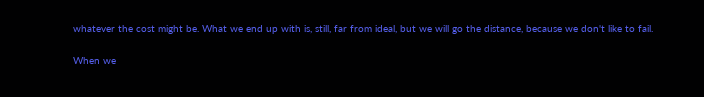whatever the cost might be. What we end up with is, still, far from ideal, but we will go the distance, because we don't like to fail.

When we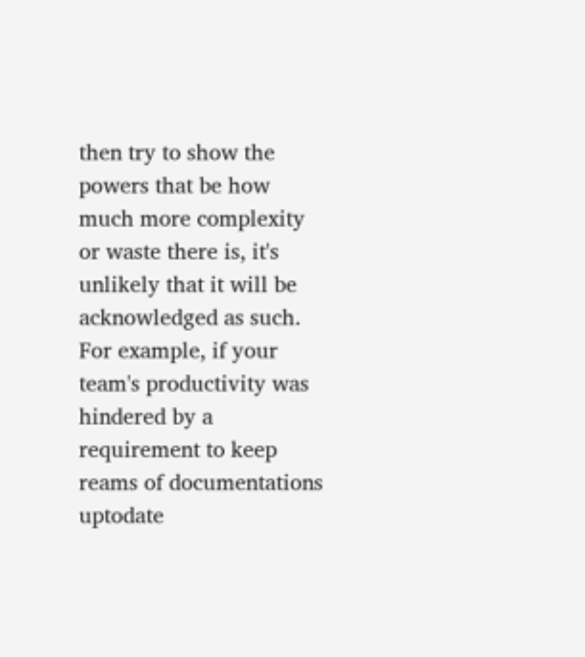then try to show the powers that be how much more complexity or waste there is, it's unlikely that it will be acknowledged as such. For example, if your team's productivity was hindered by a requirement to keep reams of documentations uptodate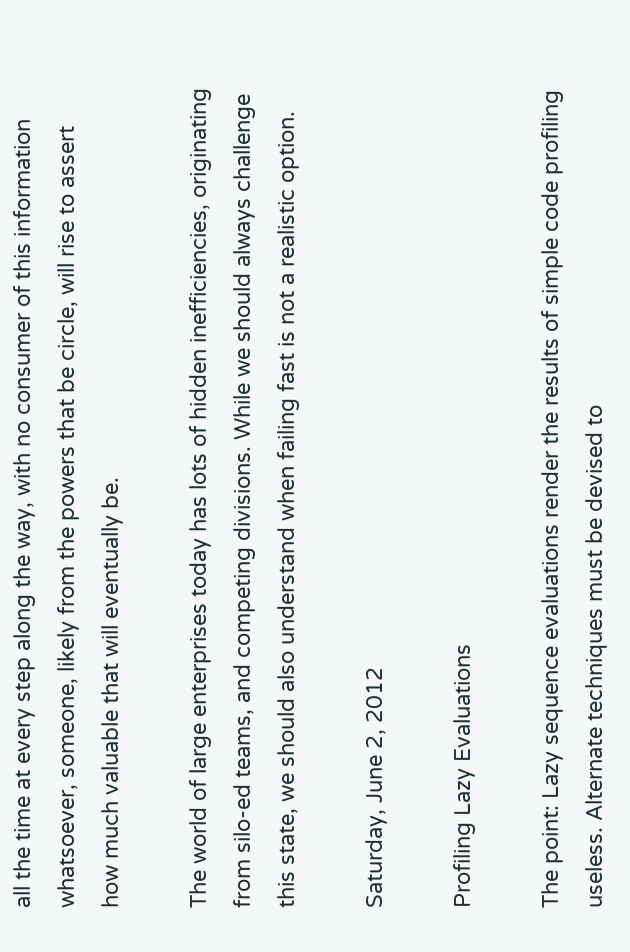all the time at every step along the way, with no consumer of this information whatsoever, someone, likely from the powers that be circle, will rise to assert how much valuable that will eventually be.

The world of large enterprises today has lots of hidden inefficiencies, originating from silo-ed teams, and competing divisions. While we should always challenge this state, we should also understand when failing fast is not a realistic option.

Saturday, June 2, 2012

Profiling Lazy Evaluations

The point: Lazy sequence evaluations render the results of simple code profiling useless. Alternate techniques must be devised to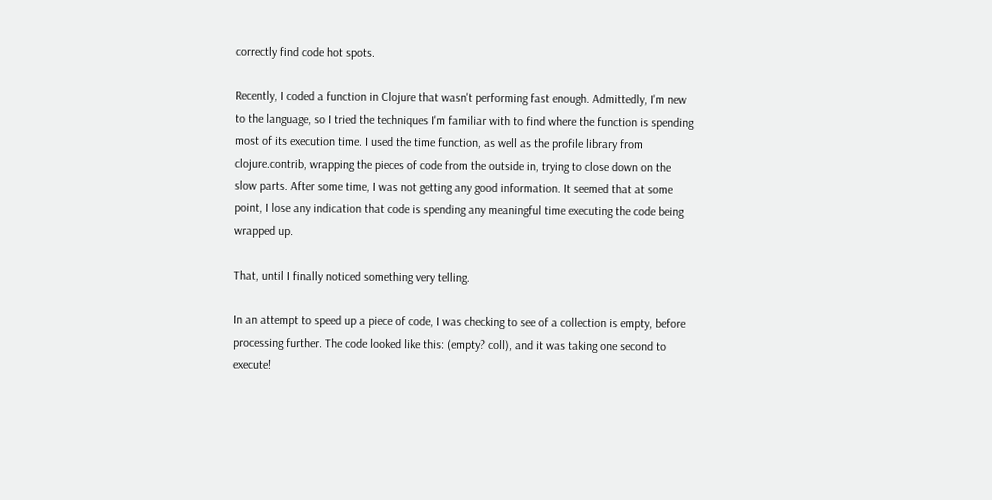correctly find code hot spots.

Recently, I coded a function in Clojure that wasn't performing fast enough. Admittedly, I'm new to the language, so I tried the techniques I'm familiar with to find where the function is spending most of its execution time. I used the time function, as well as the profile library from clojure.contrib, wrapping the pieces of code from the outside in, trying to close down on the slow parts. After some time, I was not getting any good information. It seemed that at some point, I lose any indication that code is spending any meaningful time executing the code being wrapped up.

That, until I finally noticed something very telling.

In an attempt to speed up a piece of code, I was checking to see of a collection is empty, before processing further. The code looked like this: (empty? coll), and it was taking one second to execute!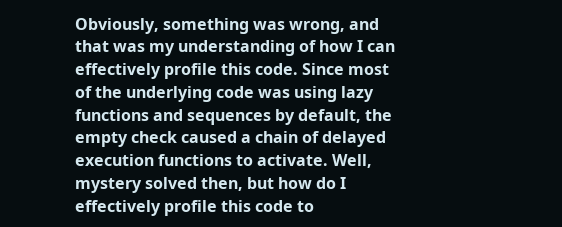Obviously, something was wrong, and that was my understanding of how I can effectively profile this code. Since most of the underlying code was using lazy functions and sequences by default, the empty check caused a chain of delayed execution functions to activate. Well, mystery solved then, but how do I effectively profile this code to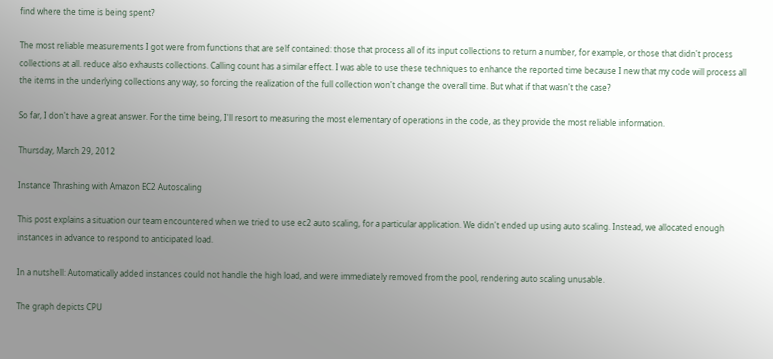find where the time is being spent?

The most reliable measurements I got were from functions that are self contained: those that process all of its input collections to return a number, for example, or those that didn't process collections at all. reduce also exhausts collections. Calling count has a similar effect. I was able to use these techniques to enhance the reported time because I new that my code will process all the items in the underlying collections any way, so forcing the realization of the full collection won't change the overall time. But what if that wasn't the case?

So far, I don't have a great answer. For the time being, I'll resort to measuring the most elementary of operations in the code, as they provide the most reliable information.

Thursday, March 29, 2012

Instance Thrashing with Amazon EC2 Autoscaling

This post explains a situation our team encountered when we tried to use ec2 auto scaling, for a particular application. We didn't ended up using auto scaling. Instead, we allocated enough instances in advance to respond to anticipated load.

In a nutshell: Automatically added instances could not handle the high load, and were immediately removed from the pool, rendering auto scaling unusable.

The graph depicts CPU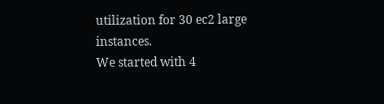utilization for 30 ec2 large instances.
We started with 4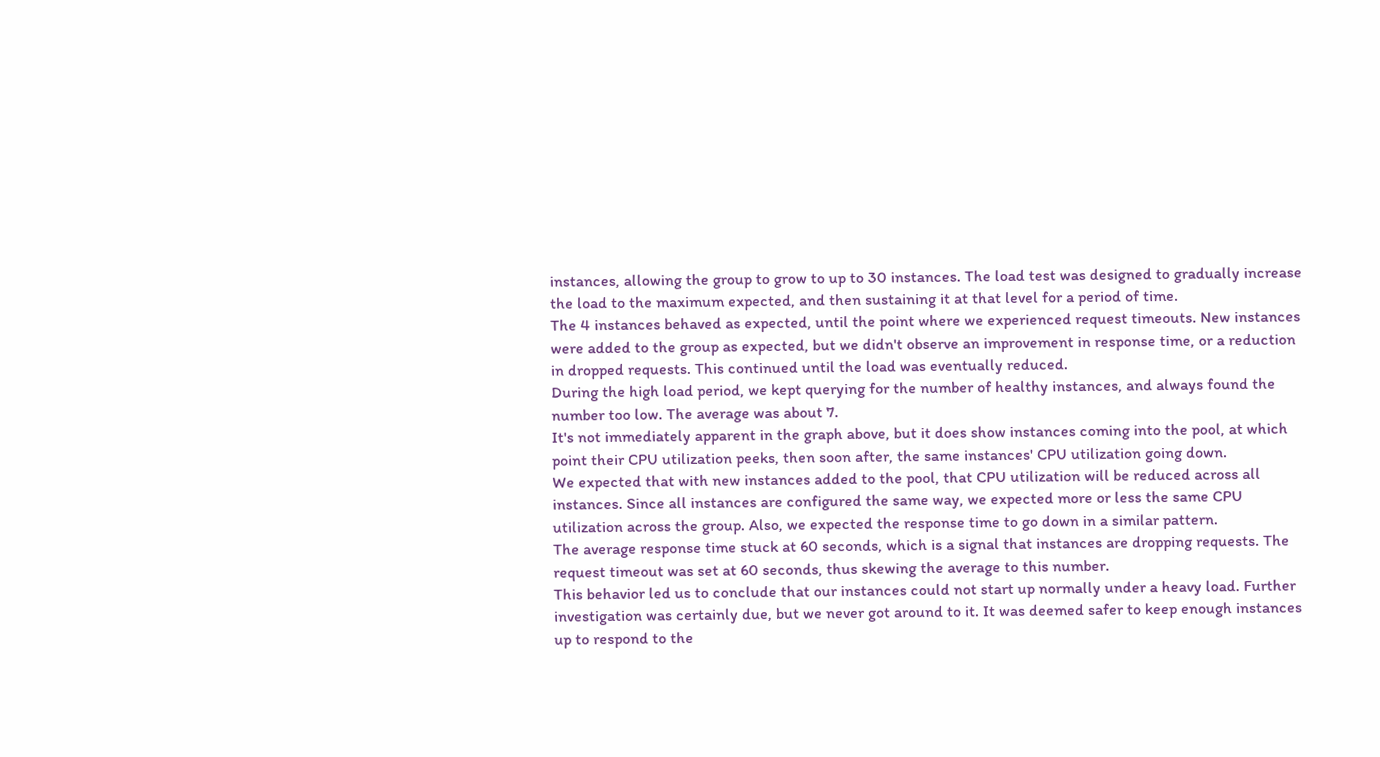instances, allowing the group to grow to up to 30 instances. The load test was designed to gradually increase the load to the maximum expected, and then sustaining it at that level for a period of time.
The 4 instances behaved as expected, until the point where we experienced request timeouts. New instances were added to the group as expected, but we didn't observe an improvement in response time, or a reduction in dropped requests. This continued until the load was eventually reduced.
During the high load period, we kept querying for the number of healthy instances, and always found the number too low. The average was about 7.
It's not immediately apparent in the graph above, but it does show instances coming into the pool, at which point their CPU utilization peeks, then soon after, the same instances' CPU utilization going down.
We expected that with new instances added to the pool, that CPU utilization will be reduced across all instances. Since all instances are configured the same way, we expected more or less the same CPU utilization across the group. Also, we expected the response time to go down in a similar pattern.
The average response time stuck at 60 seconds, which is a signal that instances are dropping requests. The request timeout was set at 60 seconds, thus skewing the average to this number.
This behavior led us to conclude that our instances could not start up normally under a heavy load. Further investigation was certainly due, but we never got around to it. It was deemed safer to keep enough instances up to respond to the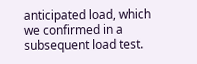anticipated load, which we confirmed in a subsequent load test.